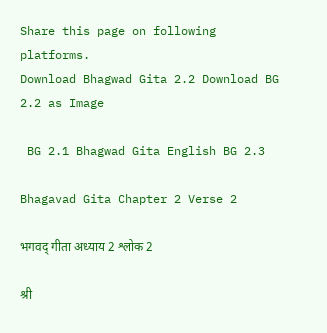Share this page on following platforms.
Download Bhagwad Gita 2.2 Download BG 2.2 as Image

 BG 2.1 Bhagwad Gita English BG 2.3

Bhagavad Gita Chapter 2 Verse 2

भगवद् गीता अध्याय 2 श्लोक 2

श्री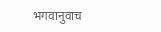भगवानुवाच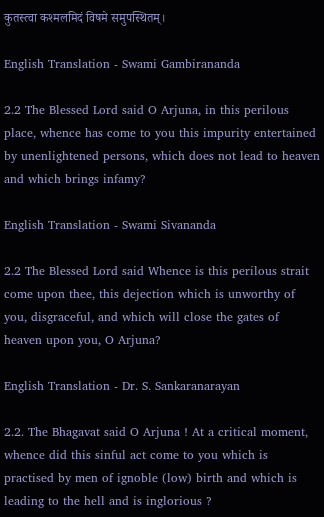कुतस्त्वा कश्मलमिदं विषमे समुपस्थितम्।

English Translation - Swami Gambirananda

2.2 The Blessed Lord said O Arjuna, in this perilous place, whence has come to you this impurity entertained by unenlightened persons, which does not lead to heaven and which brings infamy?

English Translation - Swami Sivananda

2.2 The Blessed Lord said Whence is this perilous strait come upon thee, this dejection which is unworthy of you, disgraceful, and which will close the gates of heaven upon you, O Arjuna?

English Translation - Dr. S. Sankaranarayan

2.2. The Bhagavat said O Arjuna ! At a critical moment, whence did this sinful act come to you which is practised by men of ignoble (low) birth and which is leading to the hell and is inglorious ?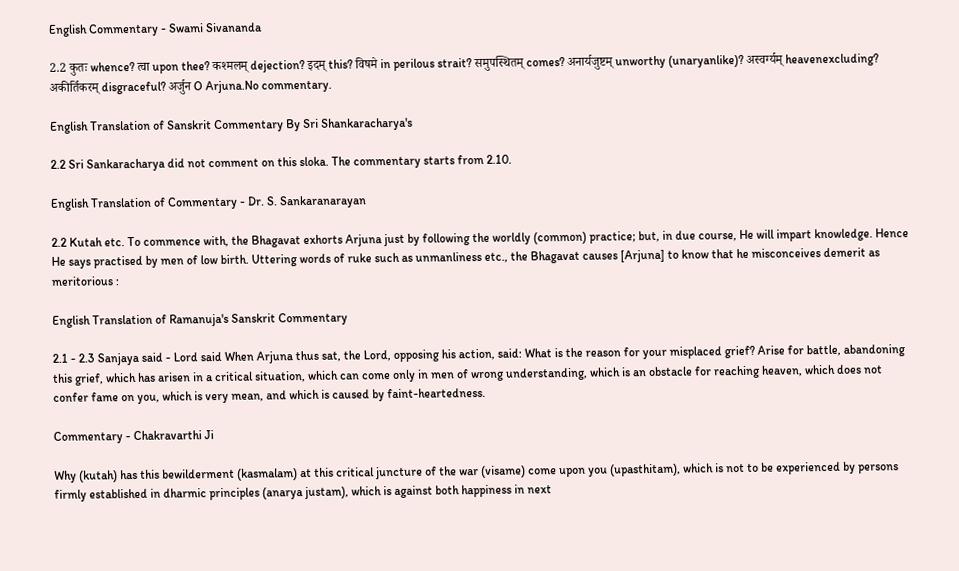English Commentary - Swami Sivananda

2.2 कुतः whence? त्वा upon thee? कश्मलम् dejection? इदम् this? विषमे in perilous strait? समुपस्थितम् comes? अनार्यजुष्टम् unworthy (unaryanlike)? अस्वर्ग्यम् heavenexcluding? अकीर्तिकरम् disgraceful? अर्जुन O Arjuna.No commentary.

English Translation of Sanskrit Commentary By Sri Shankaracharya's

2.2 Sri Sankaracharya did not comment on this sloka. The commentary starts from 2.10.

English Translation of Commentary - Dr. S. Sankaranarayan

2.2 Kutah etc. To commence with, the Bhagavat exhorts Arjuna just by following the worldly (common) practice; but, in due course, He will impart knowledge. Hence He says practised by men of low birth. Uttering words of ruke such as unmanliness etc., the Bhagavat causes [Arjuna] to know that he misconceives demerit as meritorious :

English Translation of Ramanuja's Sanskrit Commentary

2.1 - 2.3 Sanjaya said - Lord said When Arjuna thus sat, the Lord, opposing his action, said: What is the reason for your misplaced grief? Arise for battle, abandoning this grief, which has arisen in a critical situation, which can come only in men of wrong understanding, which is an obstacle for reaching heaven, which does not confer fame on you, which is very mean, and which is caused by faint-heartedness.

Commentary - Chakravarthi Ji

Why (kutah) has this bewilderment (kasmalam) at this critical juncture of the war (visame) come upon you (upasthitam), which is not to be experienced by persons firmly established in dharmic principles (anarya justam), which is against both happiness in next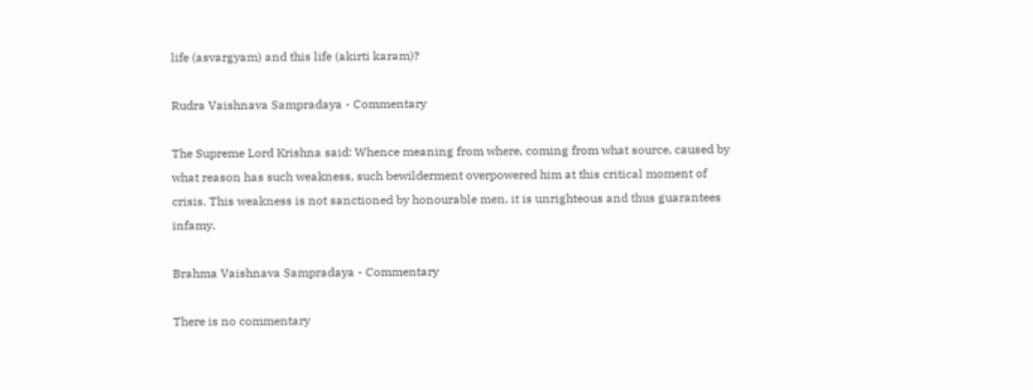life (asvargyam) and this life (akirti karam)?

Rudra Vaishnava Sampradaya - Commentary

The Supreme Lord Krishna said: Whence meaning from where, coming from what source, caused by what reason has such weakness, such bewilderment overpowered him at this critical moment of crisis. This weakness is not sanctioned by honourable men, it is unrighteous and thus guarantees infamy.

Brahma Vaishnava Sampradaya - Commentary

There is no commentary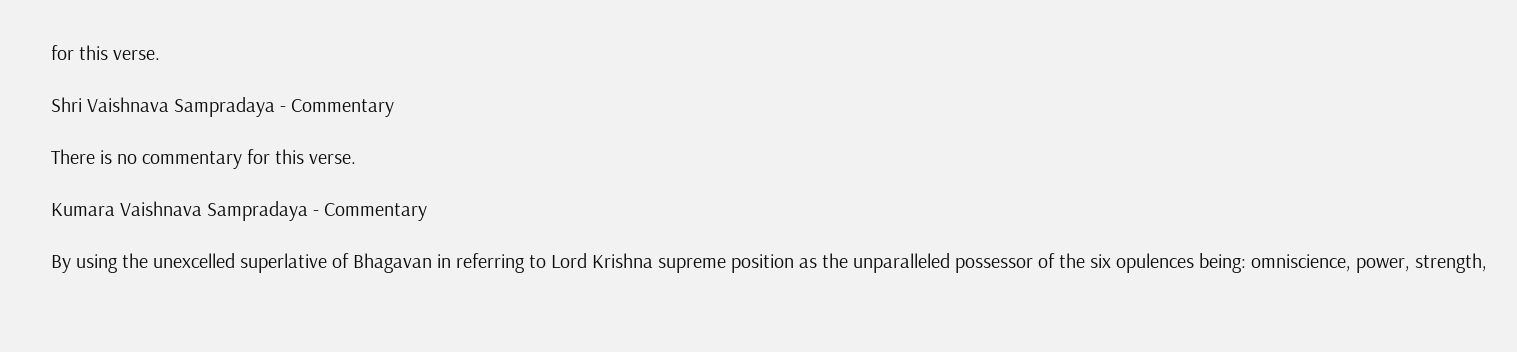for this verse.

Shri Vaishnava Sampradaya - Commentary

There is no commentary for this verse.

Kumara Vaishnava Sampradaya - Commentary

By using the unexcelled superlative of Bhagavan in referring to Lord Krishna supreme position as the unparalleled possessor of the six opulences being: omniscience, power, strength,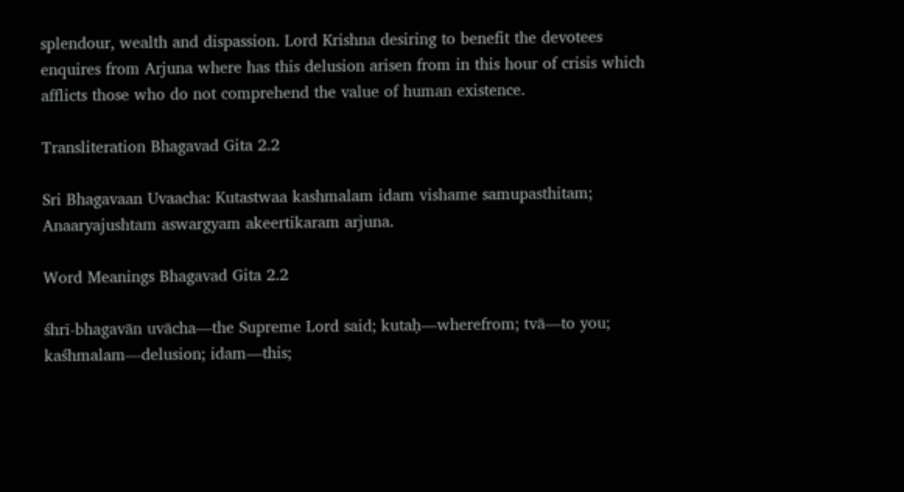splendour, wealth and dispassion. Lord Krishna desiring to benefit the devotees enquires from Arjuna where has this delusion arisen from in this hour of crisis which afflicts those who do not comprehend the value of human existence.

Transliteration Bhagavad Gita 2.2

Sri Bhagavaan Uvaacha: Kutastwaa kashmalam idam vishame samupasthitam; Anaaryajushtam aswargyam akeertikaram arjuna.

Word Meanings Bhagavad Gita 2.2

śhrī-bhagavān uvācha—the Supreme Lord said; kutaḥ—wherefrom; tvā—to you; kaśhmalam—delusion; idam—this;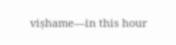viṣhame—in this hour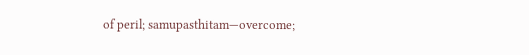of peril; samupasthitam—overcome;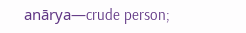anārya—crude person;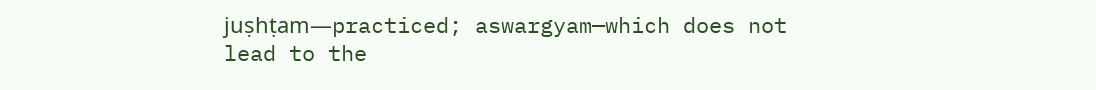juṣhṭam—practiced; aswargyam—which does not lead to the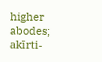higher abodes; akīrti-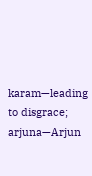karam—leading to disgrace; arjuna—Arjun